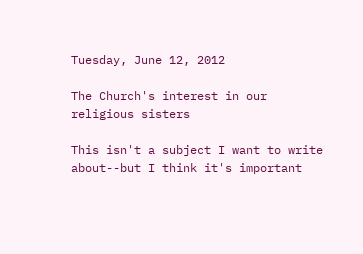Tuesday, June 12, 2012

The Church's interest in our religious sisters

This isn't a subject I want to write about--but I think it's important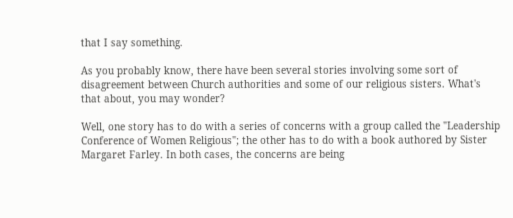that I say something.

As you probably know, there have been several stories involving some sort of disagreement between Church authorities and some of our religious sisters. What's that about, you may wonder?

Well, one story has to do with a series of concerns with a group called the "Leadership Conference of Women Religious"; the other has to do with a book authored by Sister Margaret Farley. In both cases, the concerns are being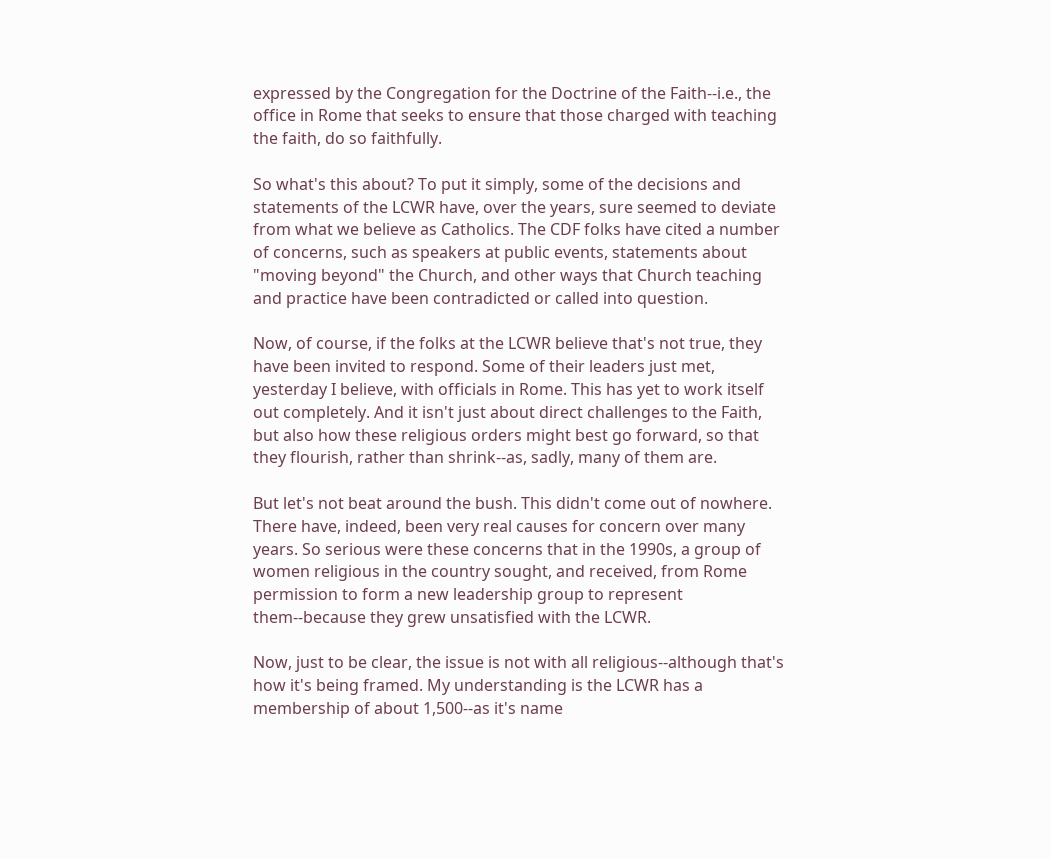expressed by the Congregation for the Doctrine of the Faith--i.e., the office in Rome that seeks to ensure that those charged with teaching the faith, do so faithfully.

So what's this about? To put it simply, some of the decisions and statements of the LCWR have, over the years, sure seemed to deviate from what we believe as Catholics. The CDF folks have cited a number of concerns, such as speakers at public events, statements about "moving beyond" the Church, and other ways that Church teaching and practice have been contradicted or called into question.

Now, of course, if the folks at the LCWR believe that's not true, they have been invited to respond. Some of their leaders just met, yesterday I believe, with officials in Rome. This has yet to work itself out completely. And it isn't just about direct challenges to the Faith, but also how these religious orders might best go forward, so that they flourish, rather than shrink--as, sadly, many of them are.

But let's not beat around the bush. This didn't come out of nowhere. There have, indeed, been very real causes for concern over many years. So serious were these concerns that in the 1990s, a group of women religious in the country sought, and received, from Rome permission to form a new leadership group to represent them--because they grew unsatisfied with the LCWR.

Now, just to be clear, the issue is not with all religious--although that's how it's being framed. My understanding is the LCWR has a membership of about 1,500--as it's name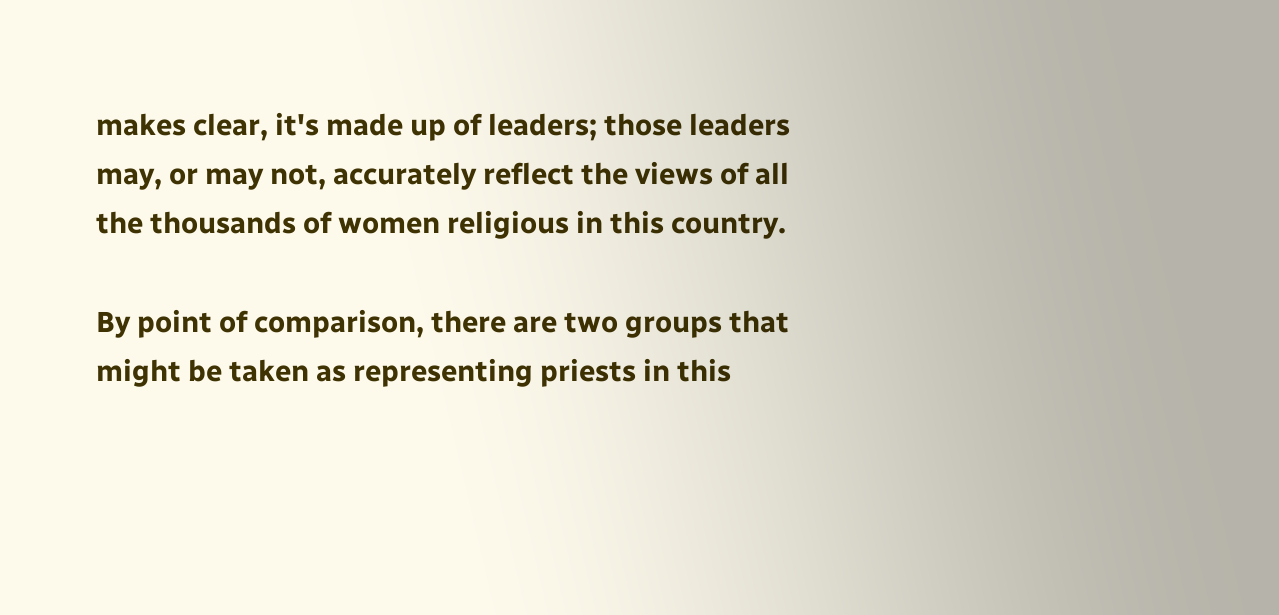makes clear, it's made up of leaders; those leaders may, or may not, accurately reflect the views of all the thousands of women religious in this country.

By point of comparison, there are two groups that might be taken as representing priests in this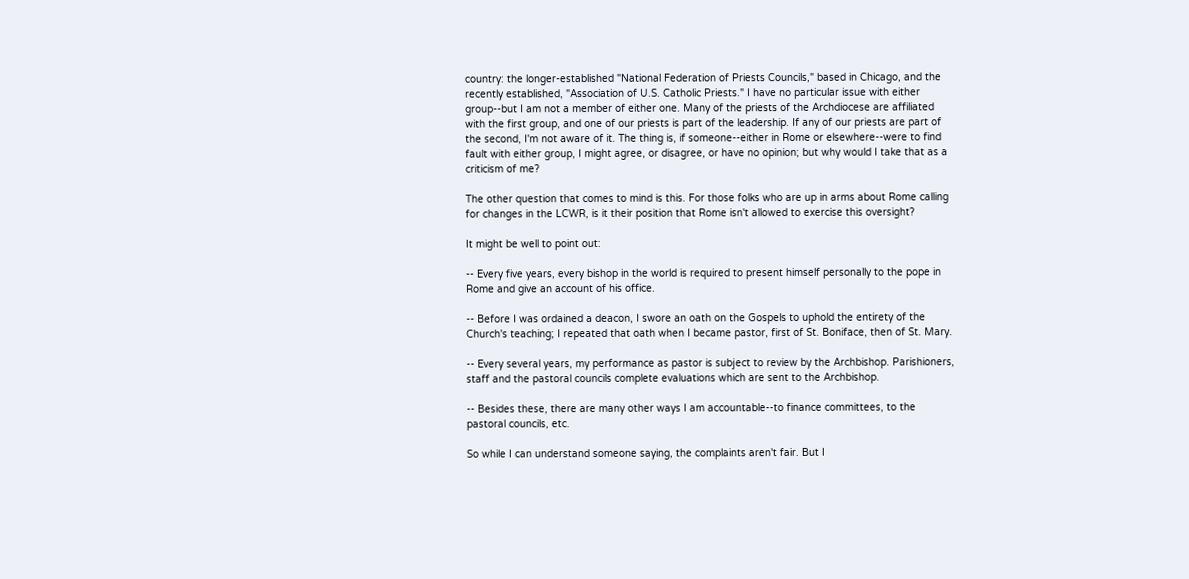country: the longer-established "National Federation of Priests Councils," based in Chicago, and the recently established, "Association of U.S. Catholic Priests." I have no particular issue with either group--but I am not a member of either one. Many of the priests of the Archdiocese are affiliated with the first group, and one of our priests is part of the leadership. If any of our priests are part of the second, I'm not aware of it. The thing is, if someone--either in Rome or elsewhere--were to find fault with either group, I might agree, or disagree, or have no opinion; but why would I take that as a criticism of me?

The other question that comes to mind is this. For those folks who are up in arms about Rome calling for changes in the LCWR, is it their position that Rome isn't allowed to exercise this oversight?

It might be well to point out:

-- Every five years, every bishop in the world is required to present himself personally to the pope in Rome and give an account of his office.

-- Before I was ordained a deacon, I swore an oath on the Gospels to uphold the entirety of the Church's teaching; I repeated that oath when I became pastor, first of St. Boniface, then of St. Mary.

-- Every several years, my performance as pastor is subject to review by the Archbishop. Parishioners, staff and the pastoral councils complete evaluations which are sent to the Archbishop.

-- Besides these, there are many other ways I am accountable--to finance committees, to the pastoral councils, etc.

So while I can understand someone saying, the complaints aren't fair. But I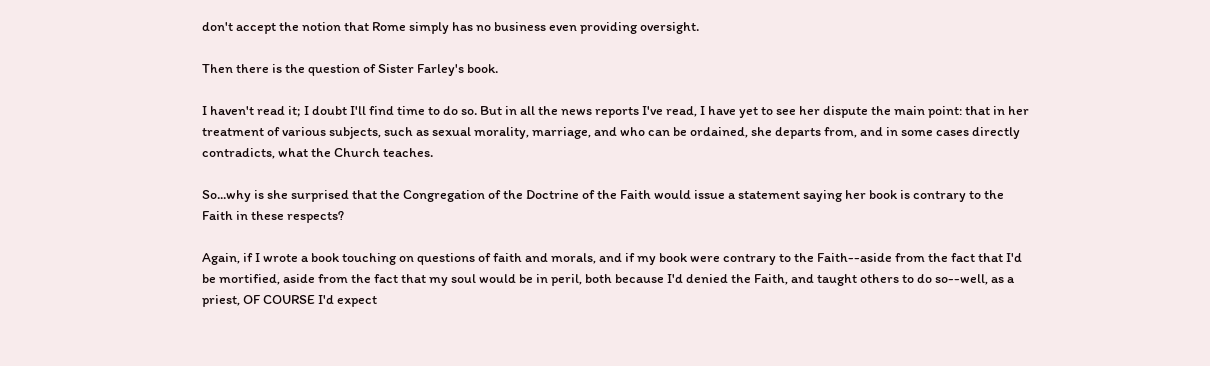don't accept the notion that Rome simply has no business even providing oversight.

Then there is the question of Sister Farley's book.

I haven't read it; I doubt I'll find time to do so. But in all the news reports I've read, I have yet to see her dispute the main point: that in her treatment of various subjects, such as sexual morality, marriage, and who can be ordained, she departs from, and in some cases directly contradicts, what the Church teaches.

So...why is she surprised that the Congregation of the Doctrine of the Faith would issue a statement saying her book is contrary to the Faith in these respects?

Again, if I wrote a book touching on questions of faith and morals, and if my book were contrary to the Faith--aside from the fact that I'd be mortified, aside from the fact that my soul would be in peril, both because I'd denied the Faith, and taught others to do so--well, as a priest, OF COURSE I'd expect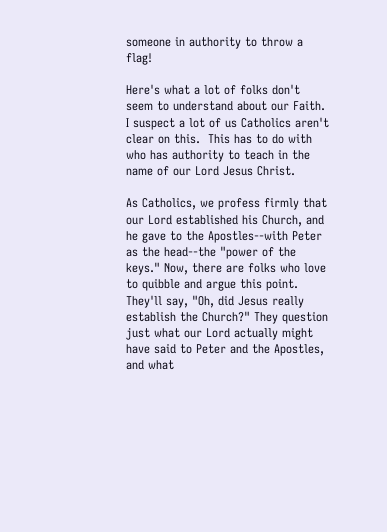someone in authority to throw a flag!

Here's what a lot of folks don't seem to understand about our Faith. I suspect a lot of us Catholics aren't clear on this.  This has to do with who has authority to teach in the name of our Lord Jesus Christ.

As Catholics, we profess firmly that our Lord established his Church, and he gave to the Apostles--with Peter as the head--the "power of the keys." Now, there are folks who love to quibble and argue this point. They'll say, "Oh, did Jesus really establish the Church?" They question just what our Lord actually might have said to Peter and the Apostles, and what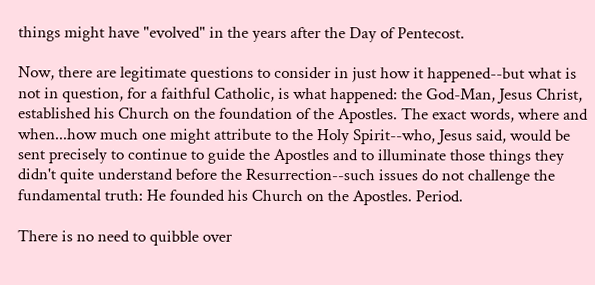things might have "evolved" in the years after the Day of Pentecost.

Now, there are legitimate questions to consider in just how it happened--but what is not in question, for a faithful Catholic, is what happened: the God-Man, Jesus Christ, established his Church on the foundation of the Apostles. The exact words, where and when...how much one might attribute to the Holy Spirit--who, Jesus said, would be sent precisely to continue to guide the Apostles and to illuminate those things they didn't quite understand before the Resurrection--such issues do not challenge the fundamental truth: He founded his Church on the Apostles. Period.

There is no need to quibble over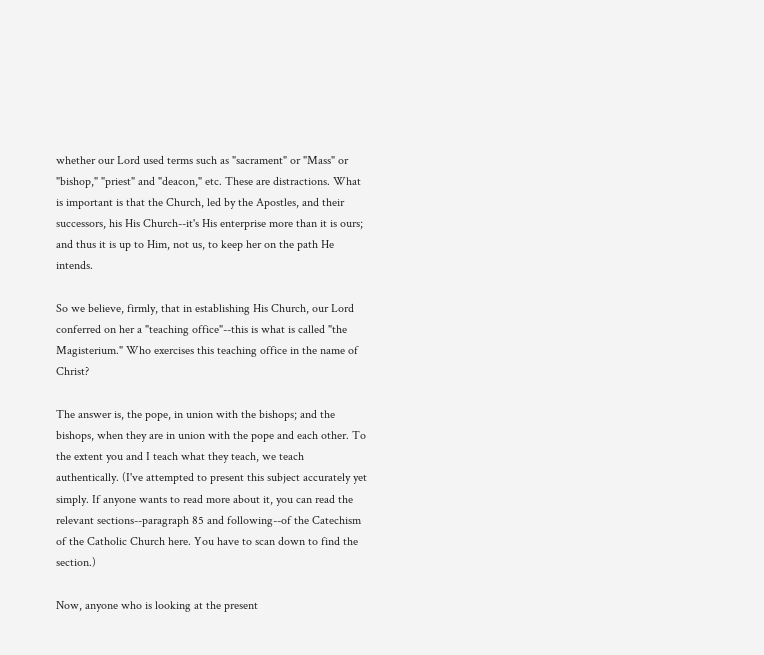whether our Lord used terms such as "sacrament" or "Mass" or "bishop," "priest" and "deacon," etc. These are distractions. What is important is that the Church, led by the Apostles, and their successors, his His Church--it's His enterprise more than it is ours; and thus it is up to Him, not us, to keep her on the path He intends.

So we believe, firmly, that in establishing His Church, our Lord conferred on her a "teaching office"--this is what is called "the Magisterium." Who exercises this teaching office in the name of Christ?

The answer is, the pope, in union with the bishops; and the bishops, when they are in union with the pope and each other. To the extent you and I teach what they teach, we teach authentically. (I've attempted to present this subject accurately yet simply. If anyone wants to read more about it, you can read the relevant sections--paragraph 85 and following--of the Catechism of the Catholic Church here. You have to scan down to find the section.)

Now, anyone who is looking at the present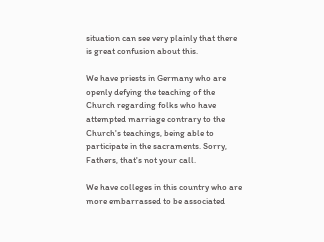situation can see very plainly that there is great confusion about this.

We have priests in Germany who are openly defying the teaching of the Church regarding folks who have attempted marriage contrary to the Church's teachings, being able to participate in the sacraments. Sorry, Fathers, that's not your call.

We have colleges in this country who are more embarrassed to be associated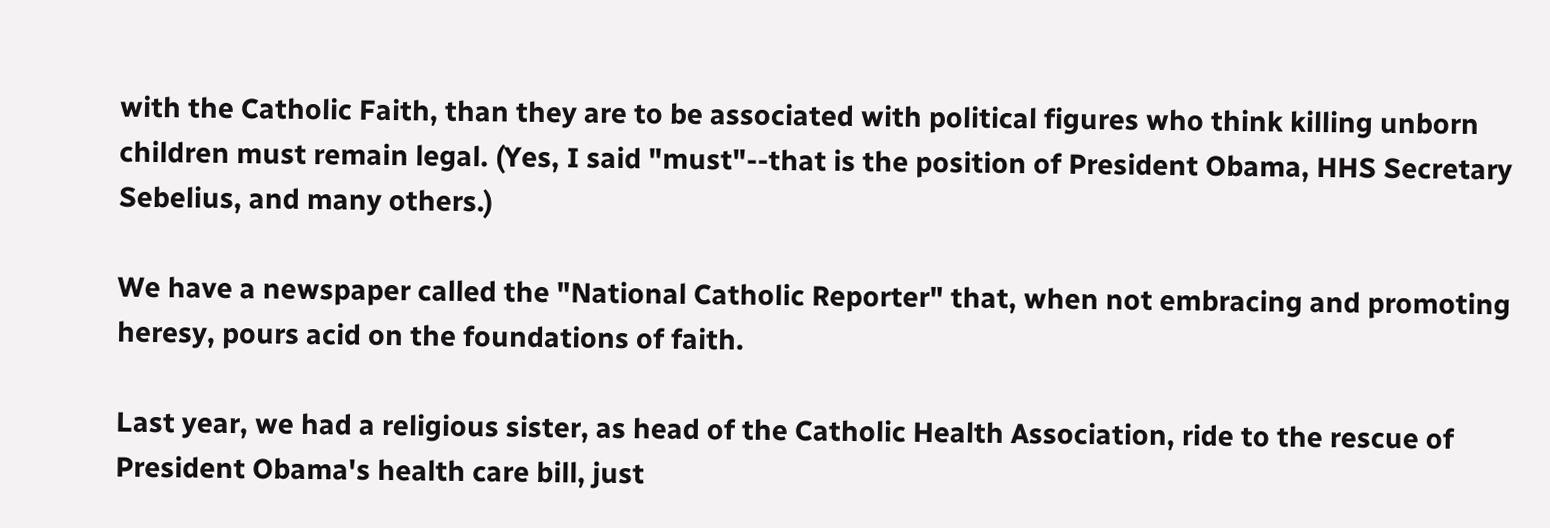with the Catholic Faith, than they are to be associated with political figures who think killing unborn children must remain legal. (Yes, I said "must"--that is the position of President Obama, HHS Secretary Sebelius, and many others.)

We have a newspaper called the "National Catholic Reporter" that, when not embracing and promoting heresy, pours acid on the foundations of faith.

Last year, we had a religious sister, as head of the Catholic Health Association, ride to the rescue of President Obama's health care bill, just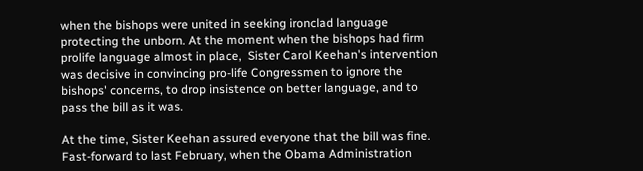when the bishops were united in seeking ironclad language protecting the unborn. At the moment when the bishops had firm prolife language almost in place,  Sister Carol Keehan's intervention was decisive in convincing pro-life Congressmen to ignore the bishops' concerns, to drop insistence on better language, and to pass the bill as it was.

At the time, Sister Keehan assured everyone that the bill was fine. Fast-forward to last February, when the Obama Administration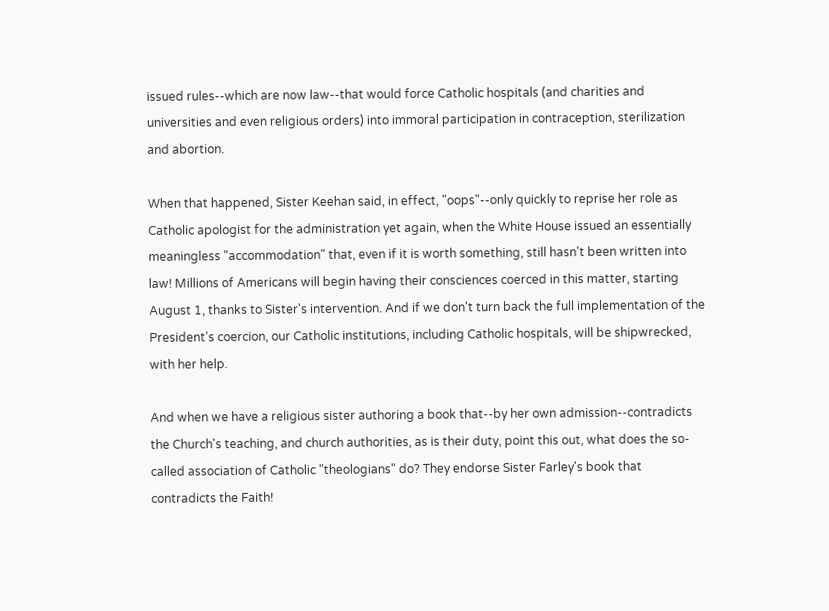issued rules--which are now law--that would force Catholic hospitals (and charities and universities and even religious orders) into immoral participation in contraception, sterilization and abortion.

When that happened, Sister Keehan said, in effect, "oops"--only quickly to reprise her role as Catholic apologist for the administration yet again, when the White House issued an essentially meaningless "accommodation" that, even if it is worth something, still hasn't been written into law! Millions of Americans will begin having their consciences coerced in this matter, starting August 1, thanks to Sister's intervention. And if we don't turn back the full implementation of the President's coercion, our Catholic institutions, including Catholic hospitals, will be shipwrecked, with her help.

And when we have a religious sister authoring a book that--by her own admission--contradicts the Church's teaching, and church authorities, as is their duty, point this out, what does the so-called association of Catholic "theologians" do? They endorse Sister Farley's book that contradicts the Faith!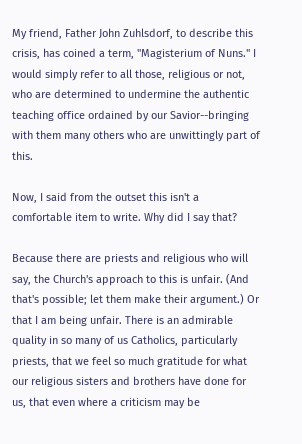My friend, Father John Zuhlsdorf, to describe this crisis, has coined a term, "Magisterium of Nuns." I would simply refer to all those, religious or not, who are determined to undermine the authentic teaching office ordained by our Savior--bringing with them many others who are unwittingly part of this.

Now, I said from the outset this isn't a comfortable item to write. Why did I say that?

Because there are priests and religious who will say, the Church's approach to this is unfair. (And that's possible; let them make their argument.) Or that I am being unfair. There is an admirable quality in so many of us Catholics, particularly priests, that we feel so much gratitude for what our religious sisters and brothers have done for us, that even where a criticism may be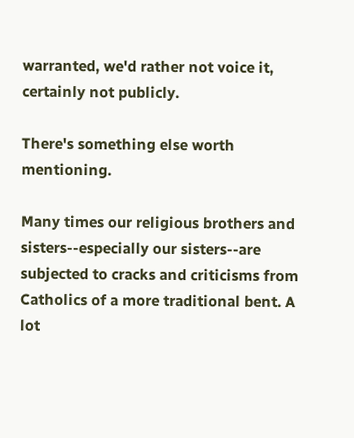warranted, we'd rather not voice it, certainly not publicly.

There's something else worth mentioning.

Many times our religious brothers and sisters--especially our sisters--are subjected to cracks and criticisms from Catholics of a more traditional bent. A lot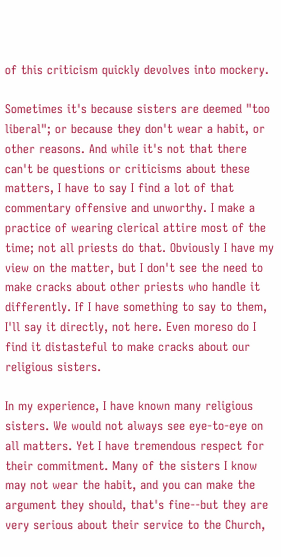of this criticism quickly devolves into mockery.

Sometimes it's because sisters are deemed "too liberal"; or because they don't wear a habit, or other reasons. And while it's not that there can't be questions or criticisms about these matters, I have to say I find a lot of that commentary offensive and unworthy. I make a practice of wearing clerical attire most of the time; not all priests do that. Obviously I have my view on the matter, but I don't see the need to make cracks about other priests who handle it differently. If I have something to say to them, I'll say it directly, not here. Even moreso do I find it distasteful to make cracks about our religious sisters.

In my experience, I have known many religious sisters. We would not always see eye-to-eye on all matters. Yet I have tremendous respect for their commitment. Many of the sisters I know may not wear the habit, and you can make the argument they should, that's fine--but they are very serious about their service to the Church,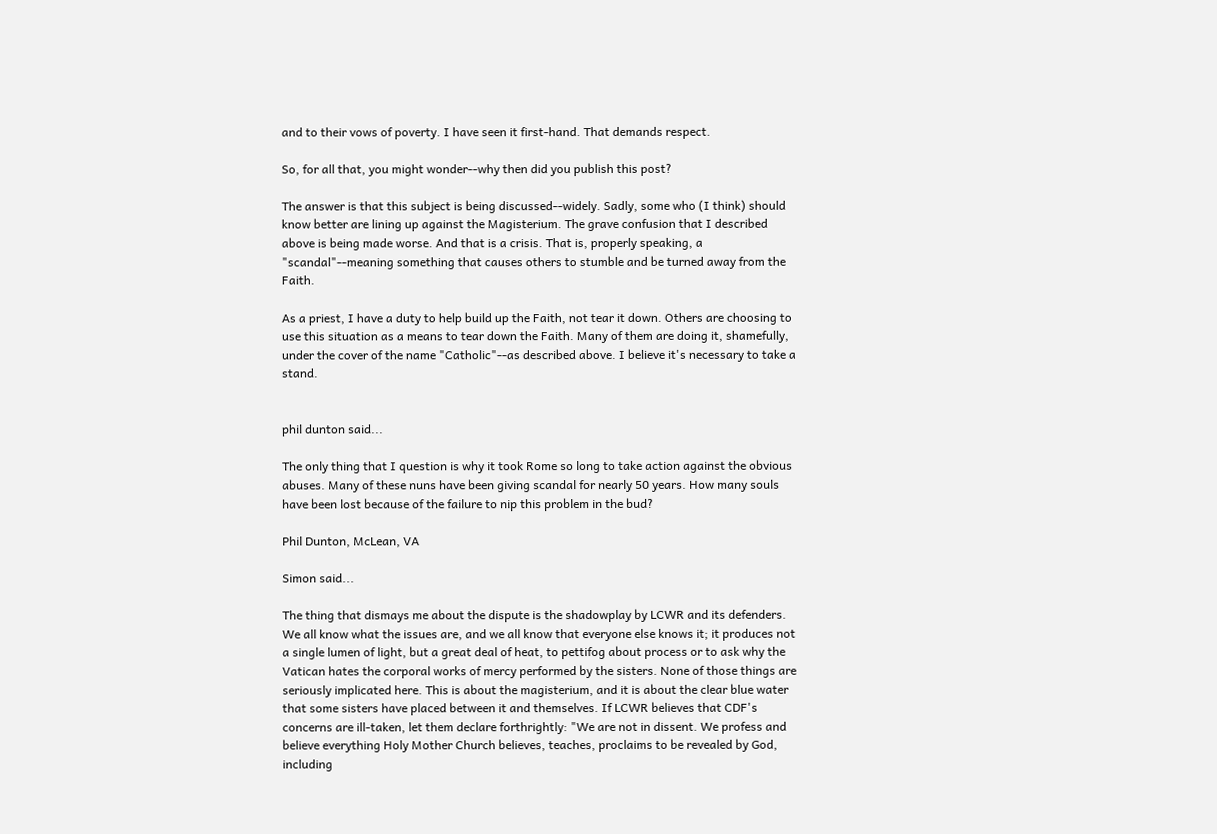and to their vows of poverty. I have seen it first-hand. That demands respect.

So, for all that, you might wonder--why then did you publish this post?

The answer is that this subject is being discussed--widely. Sadly, some who (I think) should know better are lining up against the Magisterium. The grave confusion that I described above is being made worse. And that is a crisis. That is, properly speaking, a "scandal"--meaning something that causes others to stumble and be turned away from the Faith.

As a priest, I have a duty to help build up the Faith, not tear it down. Others are choosing to use this situation as a means to tear down the Faith. Many of them are doing it, shamefully, under the cover of the name "Catholic"--as described above. I believe it's necessary to take a stand.


phil dunton said...

The only thing that I question is why it took Rome so long to take action against the obvious abuses. Many of these nuns have been giving scandal for nearly 50 years. How many souls have been lost because of the failure to nip this problem in the bud?

Phil Dunton, McLean, VA

Simon said...

The thing that dismays me about the dispute is the shadowplay by LCWR and its defenders. We all know what the issues are, and we all know that everyone else knows it; it produces not a single lumen of light, but a great deal of heat, to pettifog about process or to ask why the Vatican hates the corporal works of mercy performed by the sisters. None of those things are seriously implicated here. This is about the magisterium, and it is about the clear blue water that some sisters have placed between it and themselves. If LCWR believes that CDF's concerns are ill-taken, let them declare forthrightly: "We are not in dissent. We profess and believe everything Holy Mother Church believes, teaches, proclaims to be revealed by God, including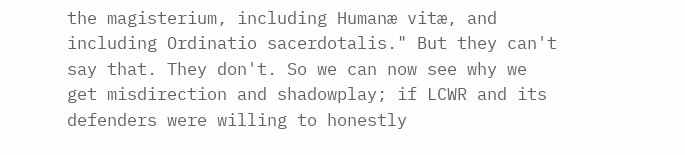the magisterium, including Humanæ vitæ, and including Ordinatio sacerdotalis." But they can't say that. They don't. So we can now see why we get misdirection and shadowplay; if LCWR and its defenders were willing to honestly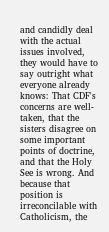and candidly deal with the actual issues involved, they would have to say outright what everyone already knows: That CDF's concerns are well-taken, that the sisters disagree on some important points of doctrine, and that the Holy See is wrong. And because that position is irreconcilable with Catholicism, the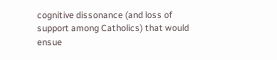cognitive dissonance (and loss of support among Catholics) that would ensue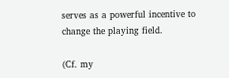serves as a powerful incentive to change the playing field.

(Cf. my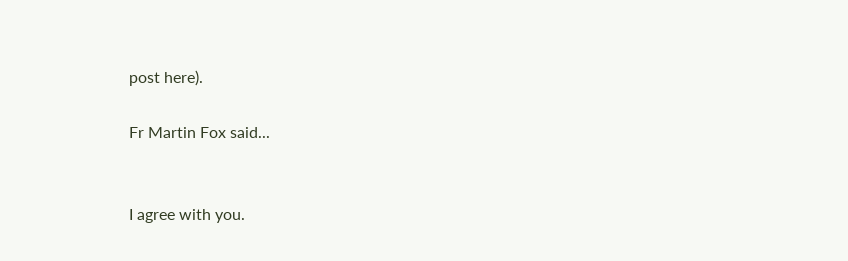post here).

Fr Martin Fox said...


I agree with you.